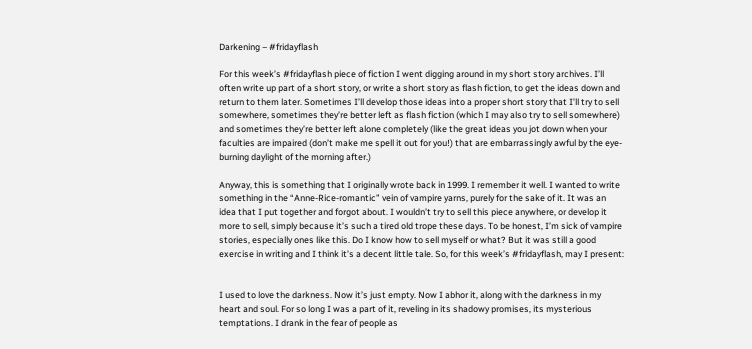Darkening – #fridayflash

For this week’s #fridayflash piece of fiction I went digging around in my short story archives. I’ll often write up part of a short story, or write a short story as flash fiction, to get the ideas down and return to them later. Sometimes I’ll develop those ideas into a proper short story that I’ll try to sell somewhere, sometimes they’re better left as flash fiction (which I may also try to sell somewhere) and sometimes they’re better left alone completely (like the great ideas you jot down when your faculties are impaired (don’t make me spell it out for you!) that are embarrassingly awful by the eye-burning daylight of the morning after.)

Anyway, this is something that I originally wrote back in 1999. I remember it well. I wanted to write something in the “Anne-Rice-romantic” vein of vampire yarns, purely for the sake of it. It was an idea that I put together and forgot about. I wouldn’t try to sell this piece anywhere, or develop it more to sell, simply because it’s such a tired old trope these days. To be honest, I’m sick of vampire stories, especially ones like this. Do I know how to sell myself or what? But it was still a good exercise in writing and I think it’s a decent little tale. So, for this week’s #fridayflash, may I present:


I used to love the darkness. Now it’s just empty. Now I abhor it, along with the darkness in my heart and soul. For so long I was a part of it, reveling in its shadowy promises, its mysterious temptations. I drank in the fear of people as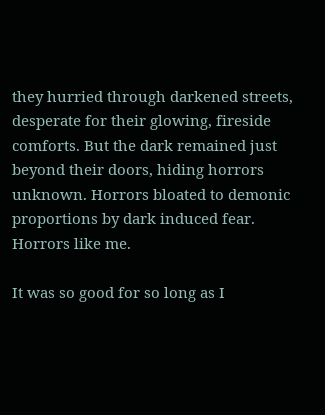they hurried through darkened streets, desperate for their glowing, fireside comforts. But the dark remained just beyond their doors, hiding horrors unknown. Horrors bloated to demonic proportions by dark induced fear. Horrors like me.

It was so good for so long as I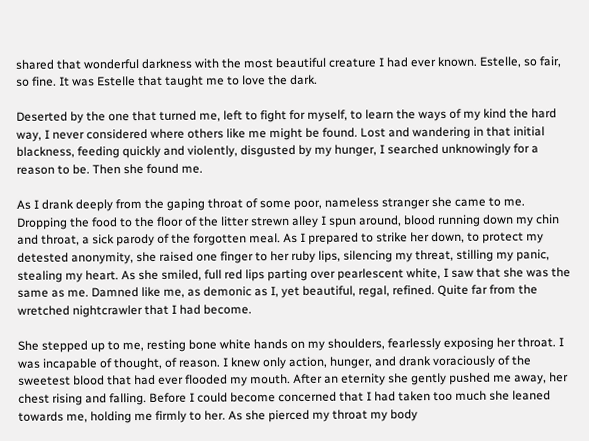shared that wonderful darkness with the most beautiful creature I had ever known. Estelle, so fair, so fine. It was Estelle that taught me to love the dark.

Deserted by the one that turned me, left to fight for myself, to learn the ways of my kind the hard way, I never considered where others like me might be found. Lost and wandering in that initial blackness, feeding quickly and violently, disgusted by my hunger, I searched unknowingly for a reason to be. Then she found me.

As I drank deeply from the gaping throat of some poor, nameless stranger she came to me. Dropping the food to the floor of the litter strewn alley I spun around, blood running down my chin and throat, a sick parody of the forgotten meal. As I prepared to strike her down, to protect my detested anonymity, she raised one finger to her ruby lips, silencing my threat, stilling my panic, stealing my heart. As she smiled, full red lips parting over pearlescent white, I saw that she was the same as me. Damned like me, as demonic as I, yet beautiful, regal, refined. Quite far from the wretched nightcrawler that I had become.

She stepped up to me, resting bone white hands on my shoulders, fearlessly exposing her throat. I was incapable of thought, of reason. I knew only action, hunger, and drank voraciously of the sweetest blood that had ever flooded my mouth. After an eternity she gently pushed me away, her chest rising and falling. Before I could become concerned that I had taken too much she leaned towards me, holding me firmly to her. As she pierced my throat my body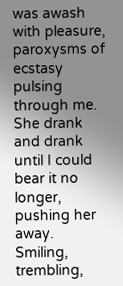was awash with pleasure, paroxysms of ecstasy pulsing through me. She drank and drank until I could bear it no longer, pushing her away. Smiling, trembling,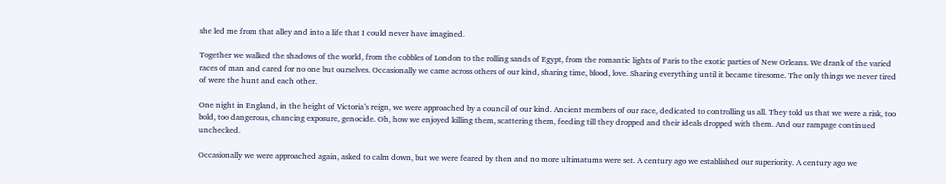she led me from that alley and into a life that I could never have imagined.

Together we walked the shadows of the world, from the cobbles of London to the rolling sands of Egypt, from the romantic lights of Paris to the exotic parties of New Orleans. We drank of the varied races of man and cared for no one but ourselves. Occasionally we came across others of our kind, sharing time, blood, love. Sharing everything until it became tiresome. The only things we never tired of were the hunt and each other.

One night in England, in the height of Victoria’s reign, we were approached by a council of our kind. Ancient members of our race, dedicated to controlling us all. They told us that we were a risk, too bold, too dangerous, chancing exposure, genocide. Oh, how we enjoyed killing them, scattering them, feeding till they dropped and their ideals dropped with them. And our rampage continued unchecked.

Occasionally we were approached again, asked to calm down, but we were feared by then and no more ultimatums were set. A century ago we established our superiority. A century ago we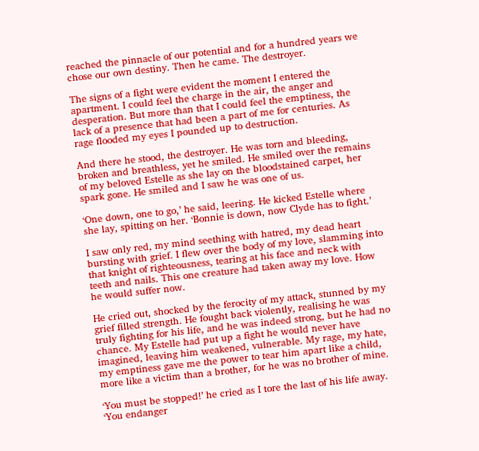reached the pinnacle of our potential and for a hundred years we chose our own destiny. Then he came. The destroyer.

The signs of a fight were evident the moment I entered the apartment. I could feel the charge in the air, the anger and desperation. But more than that I could feel the emptiness, the lack of a presence that had been a part of me for centuries. As rage flooded my eyes I pounded up to destruction.

And there he stood, the destroyer. He was torn and bleeding, broken and breathless, yet he smiled. He smiled over the remains of my beloved Estelle as she lay on the bloodstained carpet, her spark gone. He smiled and I saw he was one of us.

‘One down, one to go,’ he said, leering. He kicked Estelle where she lay, spitting on her. ‘Bonnie is down, now Clyde has to fight.’

I saw only red, my mind seething with hatred, my dead heart bursting with grief. I flew over the body of my love, slamming into that knight of righteousness, tearing at his face and neck with teeth and nails. This one creature had taken away my love. How he would suffer now.

He cried out, shocked by the ferocity of my attack, stunned by my grief filled strength. He fought back violently, realising he was truly fighting for his life, and he was indeed strong, but he had no chance. My Estelle had put up a fight he would never have imagined, leaving him weakened, vulnerable. My rage, my hate, my emptiness gave me the power to tear him apart like a child, more like a victim than a brother, for he was no brother of mine.

‘You must be stopped!’ he cried as I tore the last of his life away. ‘You endanger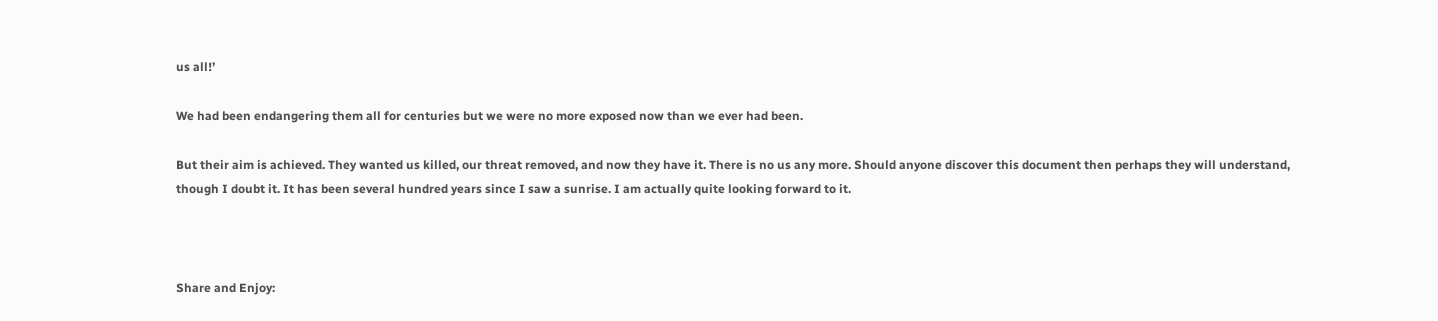us all!’

We had been endangering them all for centuries but we were no more exposed now than we ever had been.

But their aim is achieved. They wanted us killed, our threat removed, and now they have it. There is no us any more. Should anyone discover this document then perhaps they will understand, though I doubt it. It has been several hundred years since I saw a sunrise. I am actually quite looking forward to it.



Share and Enjoy: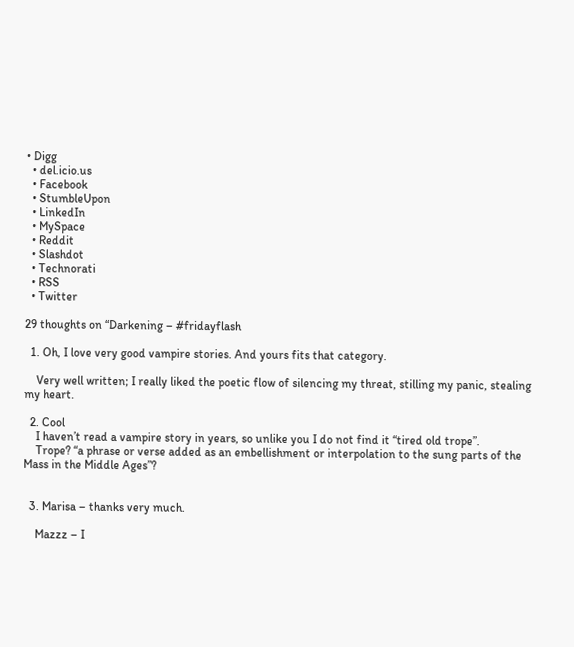• Digg
  • del.icio.us
  • Facebook
  • StumbleUpon
  • LinkedIn
  • MySpace
  • Reddit
  • Slashdot
  • Technorati
  • RSS
  • Twitter

29 thoughts on “Darkening – #fridayflash

  1. Oh, I love very good vampire stories. And yours fits that category.

    Very well written; I really liked the poetic flow of silencing my threat, stilling my panic, stealing my heart.

  2. Cool
    I haven’t read a vampire story in years, so unlike you I do not find it “tired old trope”.
    Trope? “a phrase or verse added as an embellishment or interpolation to the sung parts of the Mass in the Middle Ages”?


  3. Marisa – thanks very much.

    Mazzz – I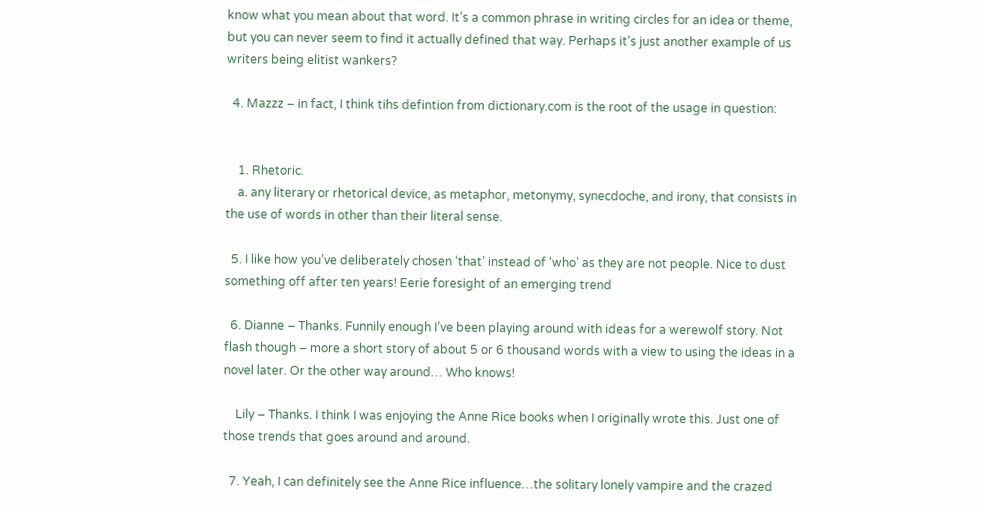know what you mean about that word. It’s a common phrase in writing circles for an idea or theme, but you can never seem to find it actually defined that way. Perhaps it’s just another example of us writers being elitist wankers?

  4. Mazzz – in fact, I think tihs defintion from dictionary.com is the root of the usage in question:


    1. Rhetoric.
    a. any literary or rhetorical device, as metaphor, metonymy, synecdoche, and irony, that consists in the use of words in other than their literal sense.

  5. I like how you’ve deliberately chosen ‘that’ instead of ‘who’ as they are not people. Nice to dust something off after ten years! Eerie foresight of an emerging trend

  6. Dianne – Thanks. Funnily enough I’ve been playing around with ideas for a werewolf story. Not flash though – more a short story of about 5 or 6 thousand words with a view to using the ideas in a novel later. Or the other way around… Who knows!

    Lily – Thanks. I think I was enjoying the Anne Rice books when I originally wrote this. Just one of those trends that goes around and around.

  7. Yeah, I can definitely see the Anne Rice influence…the solitary lonely vampire and the crazed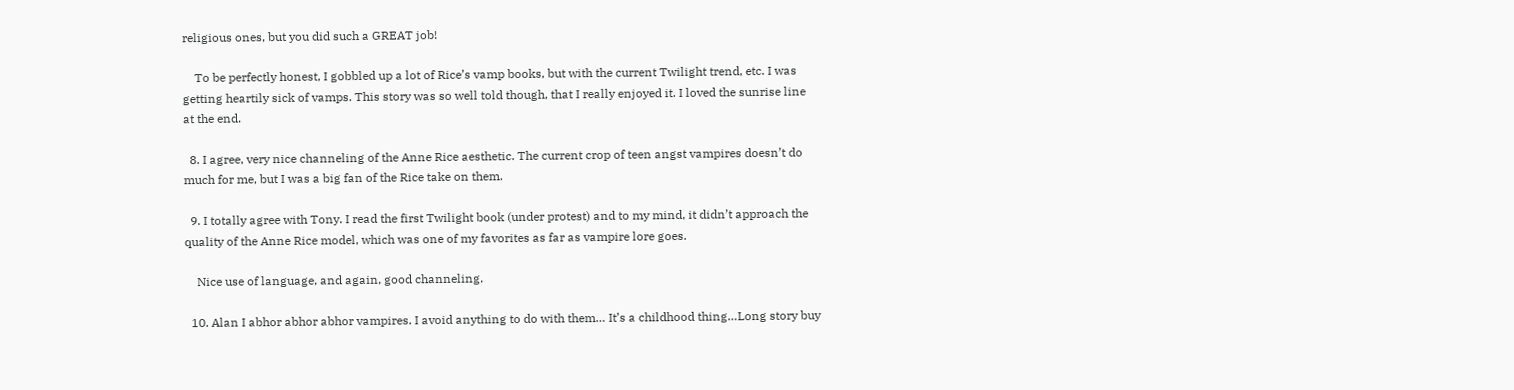religious ones, but you did such a GREAT job!

    To be perfectly honest, I gobbled up a lot of Rice’s vamp books, but with the current Twilight trend, etc. I was getting heartily sick of vamps. This story was so well told though, that I really enjoyed it. I loved the sunrise line at the end.

  8. I agree, very nice channeling of the Anne Rice aesthetic. The current crop of teen angst vampires doesn’t do much for me, but I was a big fan of the Rice take on them.

  9. I totally agree with Tony. I read the first Twilight book (under protest) and to my mind, it didn’t approach the quality of the Anne Rice model, which was one of my favorites as far as vampire lore goes.

    Nice use of language, and again, good channeling.

  10. Alan I abhor abhor abhor vampires. I avoid anything to do with them… It’s a childhood thing…Long story buy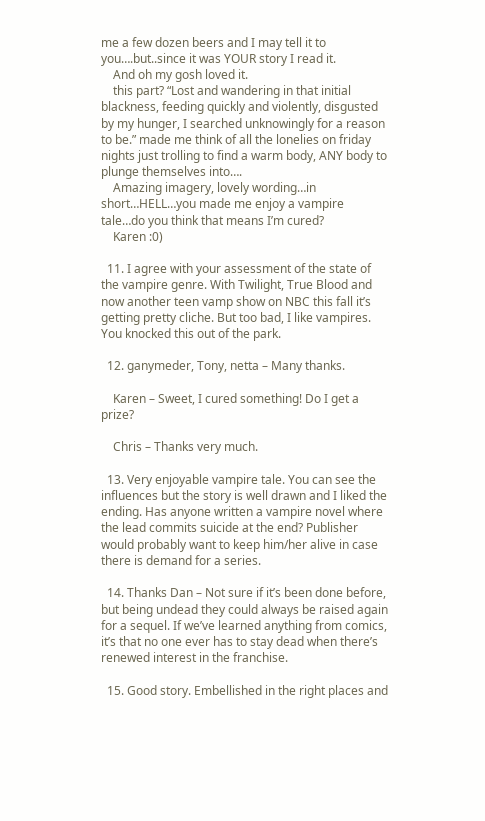me a few dozen beers and I may tell it to you….but..since it was YOUR story I read it.
    And oh my gosh loved it.
    this part? “Lost and wandering in that initial blackness, feeding quickly and violently, disgusted by my hunger, I searched unknowingly for a reason to be.” made me think of all the lonelies on friday nights just trolling to find a warm body, ANY body to plunge themselves into….
    Amazing imagery, lovely wording…in short…HELL…you made me enjoy a vampire tale…do you think that means I’m cured?
    Karen :0)

  11. I agree with your assessment of the state of the vampire genre. With Twilight, True Blood and now another teen vamp show on NBC this fall it’s getting pretty cliche. But too bad, I like vampires. You knocked this out of the park.

  12. ganymeder, Tony, netta – Many thanks.

    Karen – Sweet, I cured something! Do I get a prize?

    Chris – Thanks very much.

  13. Very enjoyable vampire tale. You can see the influences but the story is well drawn and I liked the ending. Has anyone written a vampire novel where the lead commits suicide at the end? Publisher would probably want to keep him/her alive in case there is demand for a series.

  14. Thanks Dan – Not sure if it’s been done before, but being undead they could always be raised again for a sequel. If we’ve learned anything from comics, it’s that no one ever has to stay dead when there’s renewed interest in the franchise.

  15. Good story. Embellished in the right places and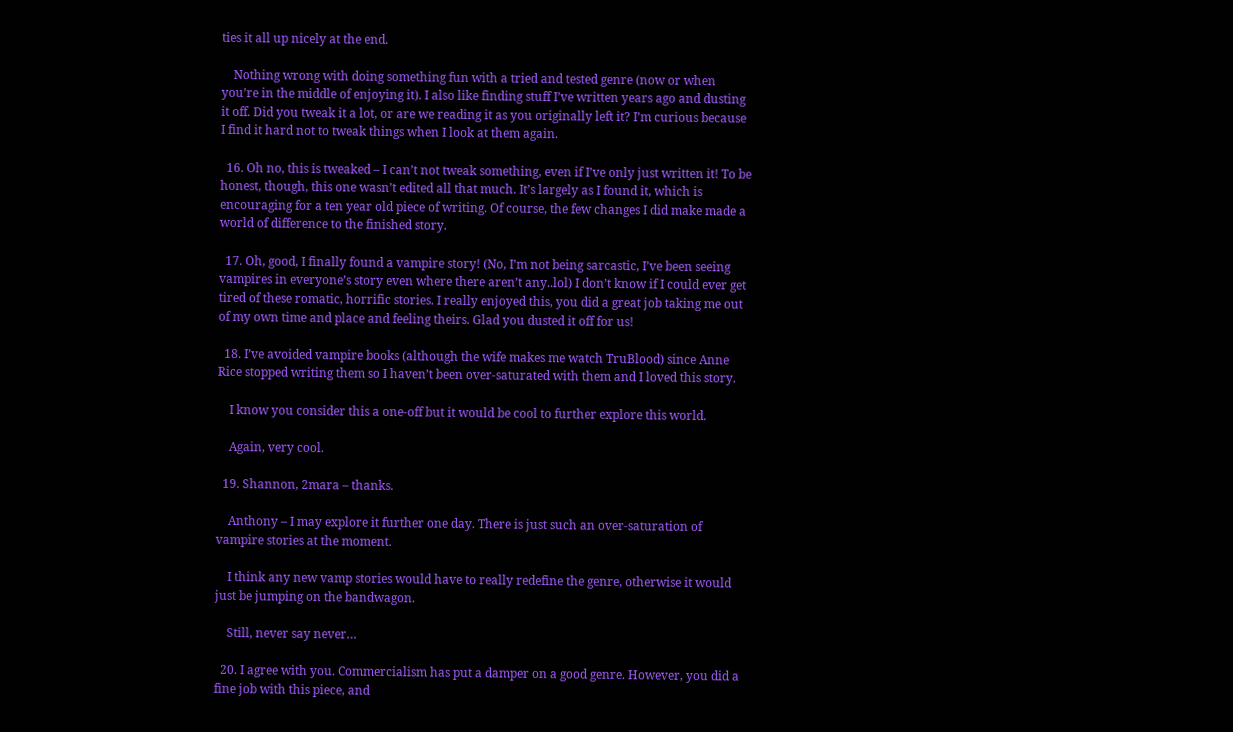ties it all up nicely at the end.

    Nothing wrong with doing something fun with a tried and tested genre (now or when you’re in the middle of enjoying it). I also like finding stuff I’ve written years ago and dusting it off. Did you tweak it a lot, or are we reading it as you originally left it? I’m curious because I find it hard not to tweak things when I look at them again.

  16. Oh no, this is tweaked – I can’t not tweak something, even if I’ve only just written it! To be honest, though, this one wasn’t edited all that much. It’s largely as I found it, which is encouraging for a ten year old piece of writing. Of course, the few changes I did make made a world of difference to the finished story.

  17. Oh, good, I finally found a vampire story! (No, I’m not being sarcastic, I’ve been seeing vampires in everyone’s story even where there aren’t any..lol) I don’t know if I could ever get tired of these romatic, horrific stories. I really enjoyed this, you did a great job taking me out of my own time and place and feeling theirs. Glad you dusted it off for us!

  18. I’ve avoided vampire books (although the wife makes me watch TruBlood) since Anne Rice stopped writing them so I haven’t been over-saturated with them and I loved this story.

    I know you consider this a one-off but it would be cool to further explore this world.

    Again, very cool.

  19. Shannon, 2mara – thanks.

    Anthony – I may explore it further one day. There is just such an over-saturation of vampire stories at the moment.

    I think any new vamp stories would have to really redefine the genre, otherwise it would just be jumping on the bandwagon.

    Still, never say never…

  20. I agree with you. Commercialism has put a damper on a good genre. However, you did a fine job with this piece, and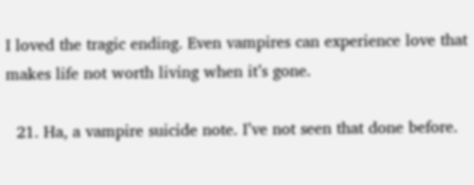I loved the tragic ending. Even vampires can experience love that makes life not worth living when it’s gone.

  21. Ha, a vampire suicide note. I’ve not seen that done before.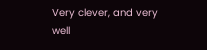Very clever, and very well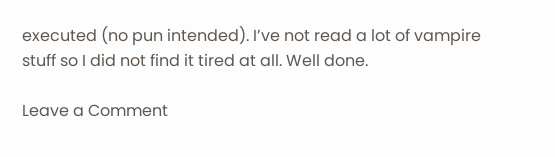executed (no pun intended). I’ve not read a lot of vampire stuff so I did not find it tired at all. Well done.

Leave a Comment